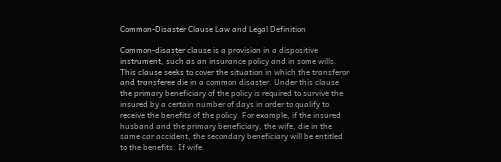Common-Disaster Clause Law and Legal Definition

Common-disaster clause is a provision in a dispositive instrument, such as an insurance policy and in some wills. This clause seeks to cover the situation in which the transferor and transferee die in a common disaster. Under this clause the primary beneficiary of the policy is required to survive the insured by a certain number of days in order to qualify to receive the benefits of the policy. For example, if the insured husband and the primary beneficiary, the wife, die in the same car accident, the secondary beneficiary will be entitled to the benefits. If wife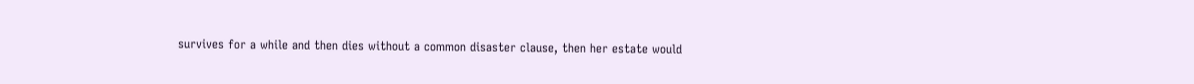survives for a while and then dies without a common disaster clause, then her estate would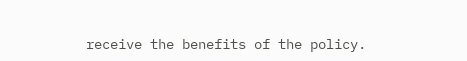receive the benefits of the policy.